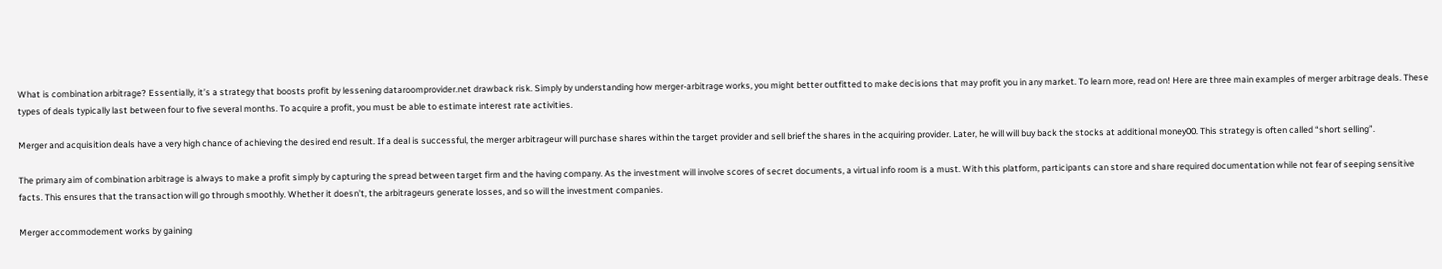What is combination arbitrage? Essentially, it’s a strategy that boosts profit by lessening dataroomprovider.net drawback risk. Simply by understanding how merger-arbitrage works, you might better outfitted to make decisions that may profit you in any market. To learn more, read on! Here are three main examples of merger arbitrage deals. These types of deals typically last between four to five several months. To acquire a profit, you must be able to estimate interest rate activities.

Merger and acquisition deals have a very high chance of achieving the desired end result. If a deal is successful, the merger arbitrageur will purchase shares within the target provider and sell brief the shares in the acquiring provider. Later, he will will buy back the stocks at additional money00. This strategy is often called “short selling”.

The primary aim of combination arbitrage is always to make a profit simply by capturing the spread between target firm and the having company. As the investment will involve scores of secret documents, a virtual info room is a must. With this platform, participants can store and share required documentation while not fear of seeping sensitive facts. This ensures that the transaction will go through smoothly. Whether it doesn’t, the arbitrageurs generate losses, and so will the investment companies.

Merger accommodement works by gaining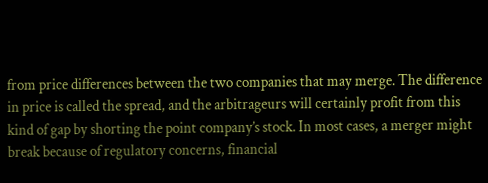from price differences between the two companies that may merge. The difference in price is called the spread, and the arbitrageurs will certainly profit from this kind of gap by shorting the point company’s stock. In most cases, a merger might break because of regulatory concerns, financial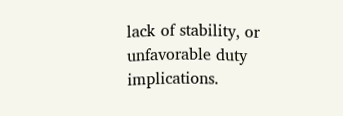lack of stability, or unfavorable duty implications.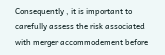Consequently , it is important to carefully assess the risk associated with merger accommodement before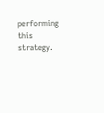performing this strategy.